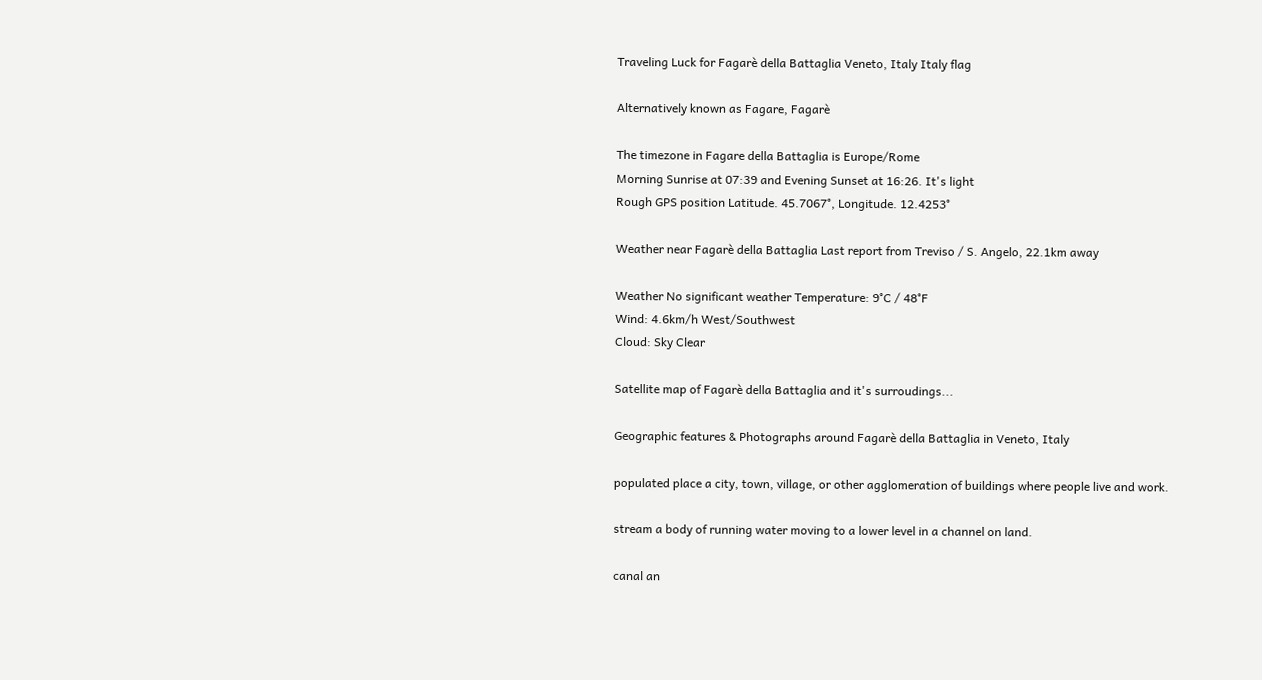Traveling Luck for Fagarè della Battaglia Veneto, Italy Italy flag

Alternatively known as Fagare, Fagarè

The timezone in Fagare della Battaglia is Europe/Rome
Morning Sunrise at 07:39 and Evening Sunset at 16:26. It's light
Rough GPS position Latitude. 45.7067°, Longitude. 12.4253°

Weather near Fagarè della Battaglia Last report from Treviso / S. Angelo, 22.1km away

Weather No significant weather Temperature: 9°C / 48°F
Wind: 4.6km/h West/Southwest
Cloud: Sky Clear

Satellite map of Fagarè della Battaglia and it's surroudings...

Geographic features & Photographs around Fagarè della Battaglia in Veneto, Italy

populated place a city, town, village, or other agglomeration of buildings where people live and work.

stream a body of running water moving to a lower level in a channel on land.

canal an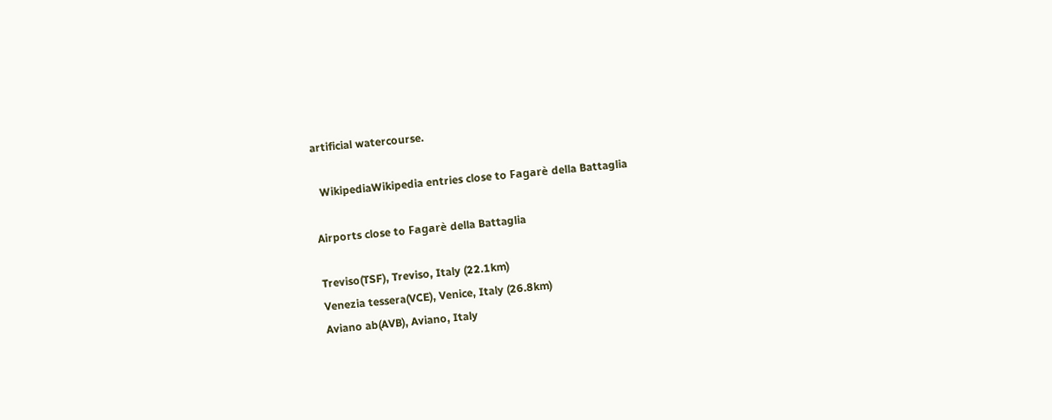artificial watercourse.

  WikipediaWikipedia entries close to Fagarè della Battaglia

Airports close to Fagarè della Battaglia

Treviso(TSF), Treviso, Italy (22.1km)
Venezia tessera(VCE), Venice, Italy (26.8km)
Aviano ab(AVB), Aviano, Italy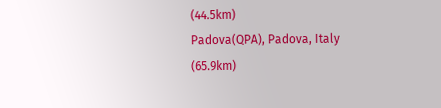(44.5km)
Padova(QPA), Padova, Italy (65.9km)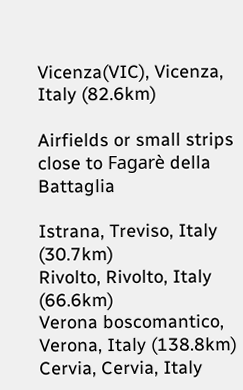Vicenza(VIC), Vicenza, Italy (82.6km)

Airfields or small strips close to Fagarè della Battaglia

Istrana, Treviso, Italy (30.7km)
Rivolto, Rivolto, Italy (66.6km)
Verona boscomantico, Verona, Italy (138.8km)
Cervia, Cervia, Italy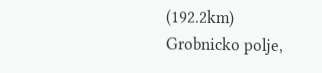(192.2km)
Grobnicko polje,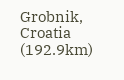Grobnik, Croatia (192.9km)